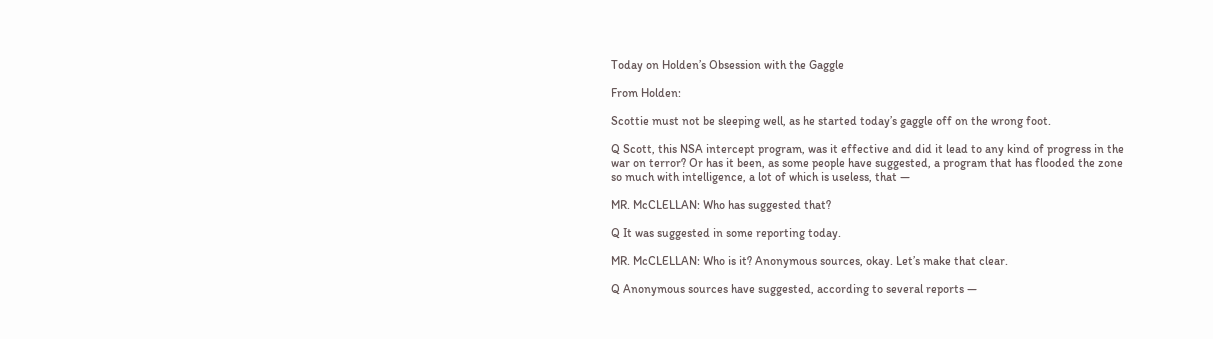Today on Holden’s Obsession with the Gaggle

From Holden:

Scottie must not be sleeping well, as he started today’s gaggle off on the wrong foot.

Q Scott, this NSA intercept program, was it effective and did it lead to any kind of progress in the war on terror? Or has it been, as some people have suggested, a program that has flooded the zone so much with intelligence, a lot of which is useless, that —

MR. McCLELLAN: Who has suggested that?

Q It was suggested in some reporting today.

MR. McCLELLAN: Who is it? Anonymous sources, okay. Let’s make that clear.

Q Anonymous sources have suggested, according to several reports —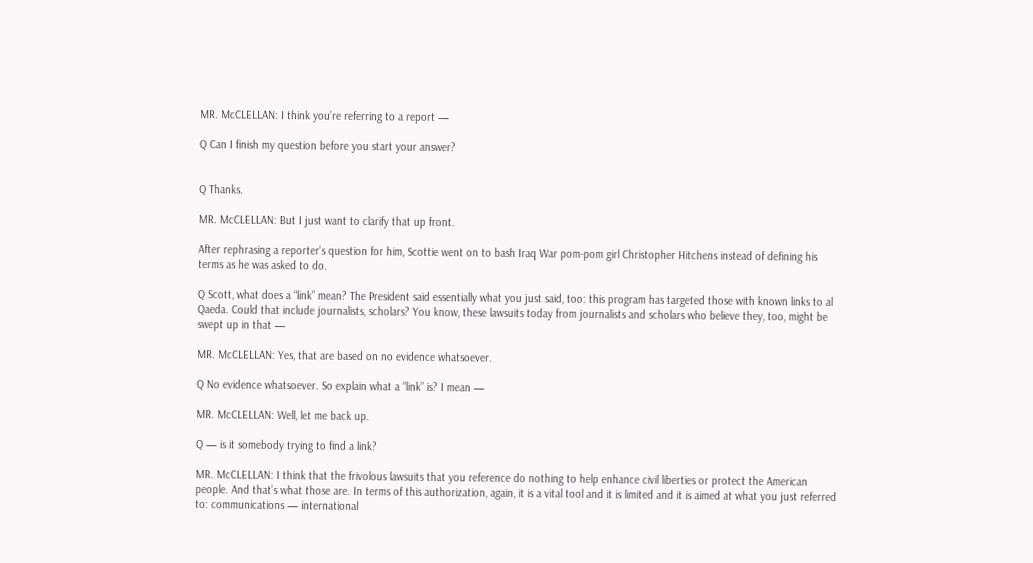MR. McCLELLAN: I think you’re referring to a report —

Q Can I finish my question before you start your answer?


Q Thanks.

MR. McCLELLAN: But I just want to clarify that up front.

After rephrasing a reporter’s question for him, Scottie went on to bash Iraq War pom-pom girl Christopher Hitchens instead of defining his terms as he was asked to do.

Q Scott, what does a “link” mean? The President said essentially what you just said, too: this program has targeted those with known links to al Qaeda. Could that include journalists, scholars? You know, these lawsuits today from journalists and scholars who believe they, too, might be swept up in that —

MR. McCLELLAN: Yes, that are based on no evidence whatsoever.

Q No evidence whatsoever. So explain what a “link” is? I mean —

MR. McCLELLAN: Well, let me back up.

Q — is it somebody trying to find a link?

MR. McCLELLAN: I think that the frivolous lawsuits that you reference do nothing to help enhance civil liberties or protect the American people. And that’s what those are. In terms of this authorization, again, it is a vital tool and it is limited and it is aimed at what you just referred to: communications — international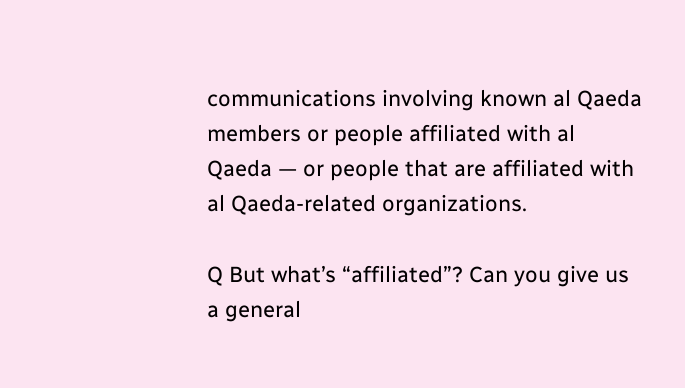communications involving known al Qaeda members or people affiliated with al Qaeda — or people that are affiliated with al Qaeda-related organizations.

Q But what’s “affiliated”? Can you give us a general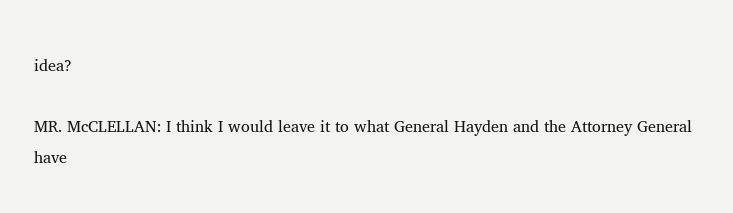idea?

MR. McCLELLAN: I think I would leave it to what General Hayden and the Attorney General have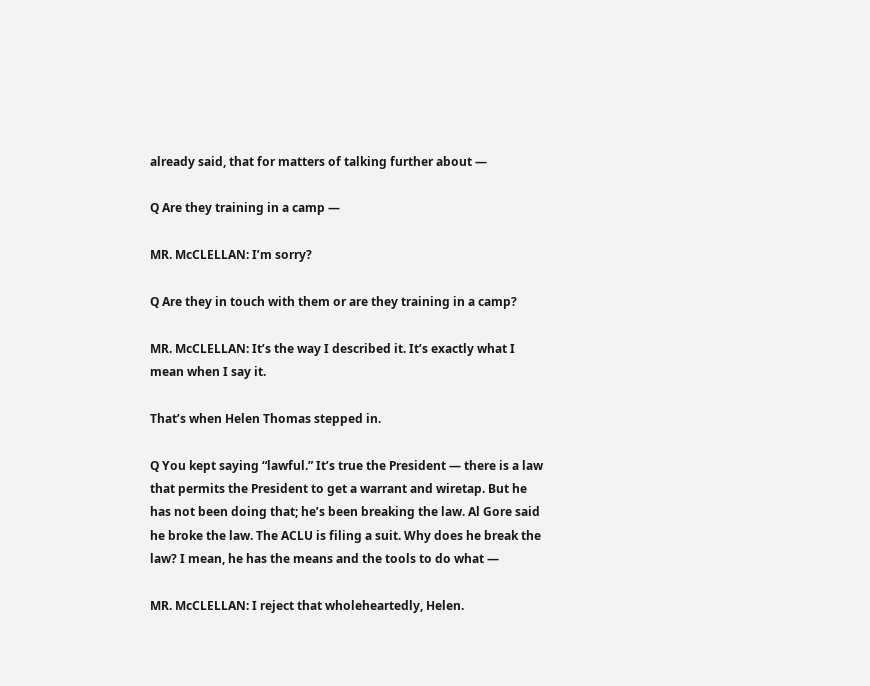already said, that for matters of talking further about —

Q Are they training in a camp —

MR. McCLELLAN: I’m sorry?

Q Are they in touch with them or are they training in a camp?

MR. McCLELLAN: It’s the way I described it. It’s exactly what I mean when I say it.

That’s when Helen Thomas stepped in.

Q You kept saying “lawful.” It’s true the President — there is a law that permits the President to get a warrant and wiretap. But he has not been doing that; he’s been breaking the law. Al Gore said he broke the law. The ACLU is filing a suit. Why does he break the law? I mean, he has the means and the tools to do what —

MR. McCLELLAN: I reject that wholeheartedly, Helen.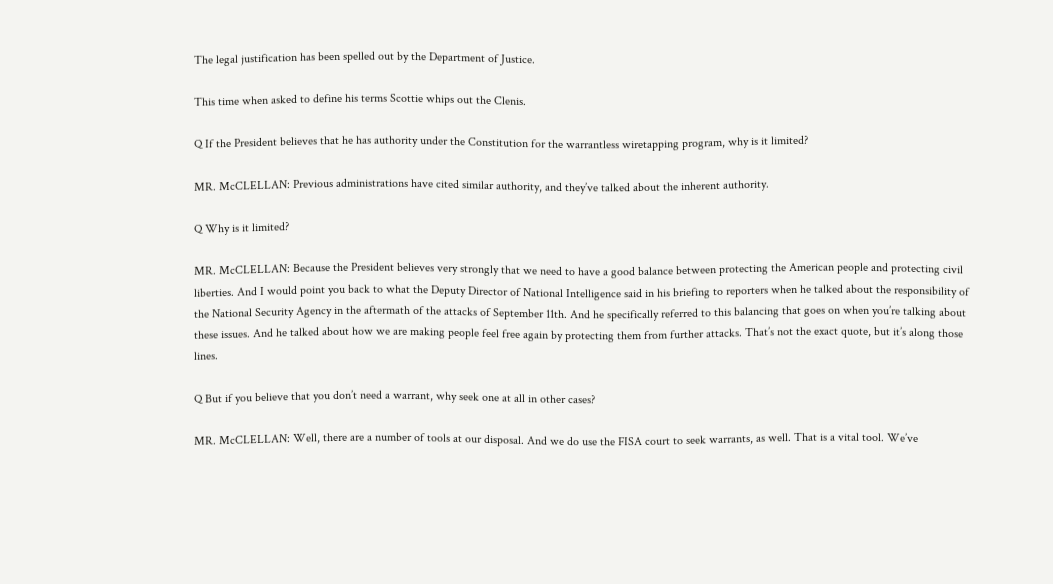The legal justification has been spelled out by the Department of Justice.

This time when asked to define his terms Scottie whips out the Clenis.

Q If the President believes that he has authority under the Constitution for the warrantless wiretapping program, why is it limited?

MR. McCLELLAN: Previous administrations have cited similar authority, and they’ve talked about the inherent authority.

Q Why is it limited?

MR. McCLELLAN: Because the President believes very strongly that we need to have a good balance between protecting the American people and protecting civil liberties. And I would point you back to what the Deputy Director of National Intelligence said in his briefing to reporters when he talked about the responsibility of the National Security Agency in the aftermath of the attacks of September 11th. And he specifically referred to this balancing that goes on when you’re talking about these issues. And he talked about how we are making people feel free again by protecting them from further attacks. That’s not the exact quote, but it’s along those lines.

Q But if you believe that you don’t need a warrant, why seek one at all in other cases?

MR. McCLELLAN: Well, there are a number of tools at our disposal. And we do use the FISA court to seek warrants, as well. That is a vital tool. We’ve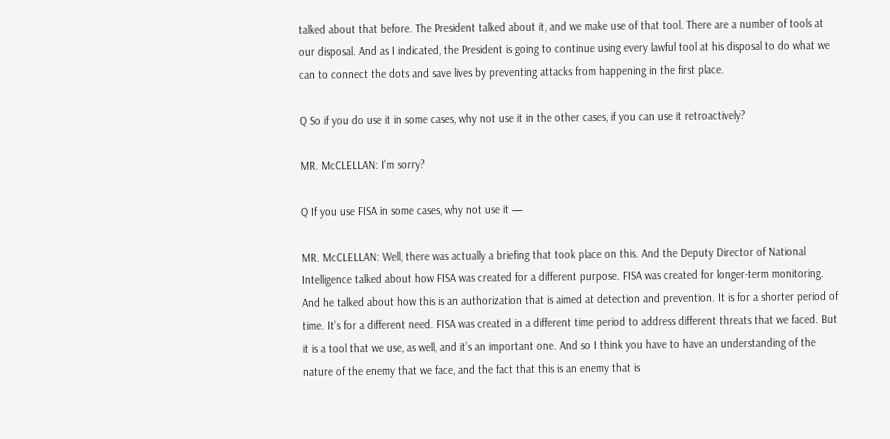talked about that before. The President talked about it, and we make use of that tool. There are a number of tools at our disposal. And as I indicated, the President is going to continue using every lawful tool at his disposal to do what we can to connect the dots and save lives by preventing attacks from happening in the first place.

Q So if you do use it in some cases, why not use it in the other cases, if you can use it retroactively?

MR. McCLELLAN: I’m sorry?

Q If you use FISA in some cases, why not use it —

MR. McCLELLAN: Well, there was actually a briefing that took place on this. And the Deputy Director of National Intelligence talked about how FISA was created for a different purpose. FISA was created for longer-term monitoring. And he talked about how this is an authorization that is aimed at detection and prevention. It is for a shorter period of time. It’s for a different need. FISA was created in a different time period to address different threats that we faced. But it is a tool that we use, as well, and it’s an important one. And so I think you have to have an understanding of the nature of the enemy that we face, and the fact that this is an enemy that is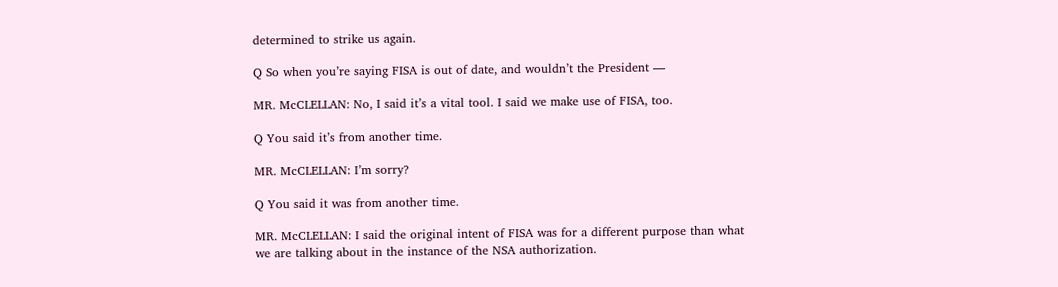determined to strike us again.

Q So when you’re saying FISA is out of date, and wouldn’t the President —

MR. McCLELLAN: No, I said it’s a vital tool. I said we make use of FISA, too.

Q You said it’s from another time.

MR. McCLELLAN: I’m sorry?

Q You said it was from another time.

MR. McCLELLAN: I said the original intent of FISA was for a different purpose than what we are talking about in the instance of the NSA authorization.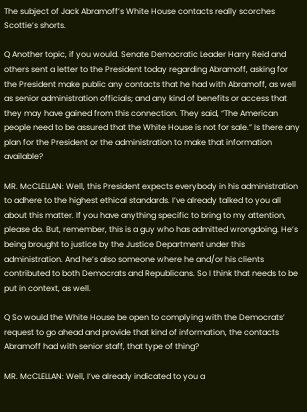The subject of Jack Abramoff’s White House contacts really scorches Scottie’s shorts.

Q Another topic, if you would. Senate Democratic Leader Harry Reid and others sent a letter to the President today regarding Abramoff, asking for the President make public any contacts that he had with Abramoff, as well as senior administration officials; and any kind of benefits or access that they may have gained from this connection. They said, “The American people need to be assured that the White House is not for sale.” Is there any plan for the President or the administration to make that information available?

MR. McCLELLAN: Well, this President expects everybody in his administration to adhere to the highest ethical standards. I’ve already talked to you all about this matter. If you have anything specific to bring to my attention, please do. But, remember, this is a guy who has admitted wrongdoing. He’s being brought to justice by the Justice Department under this administration. And he’s also someone where he and/or his clients contributed to both Democrats and Republicans. So I think that needs to be put in context, as well.

Q So would the White House be open to complying with the Democrats’ request to go ahead and provide that kind of information, the contacts Abramoff had with senior staff, that type of thing?

MR. McCLELLAN: Well, I’ve already indicated to you a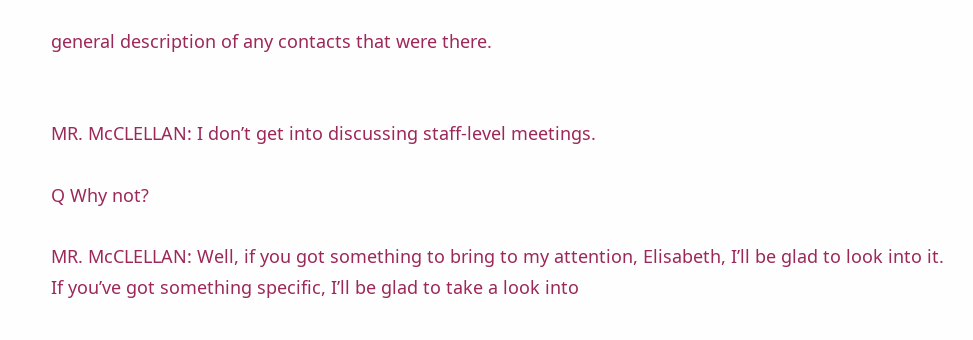general description of any contacts that were there.


MR. McCLELLAN: I don’t get into discussing staff-level meetings.

Q Why not?

MR. McCLELLAN: Well, if you got something to bring to my attention, Elisabeth, I’ll be glad to look into it. If you’ve got something specific, I’ll be glad to take a look into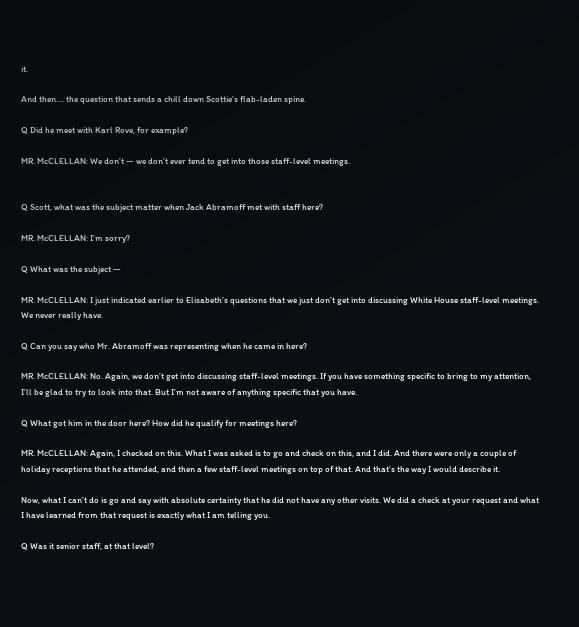it.

And then…. the question that sends a chill down Scottie’s flab-laden spine.

Q Did he meet with Karl Rove, for example?

MR. McCLELLAN: We don’t — we don’t ever tend to get into those staff-level meetings.


Q Scott, what was the subject matter when Jack Abramoff met with staff here?

MR. McCLELLAN: I’m sorry?

Q What was the subject —

MR. McCLELLAN: I just indicated earlier to Elisabeth’s questions that we just don’t get into discussing White House staff-level meetings. We never really have.

Q Can you say who Mr. Abramoff was representing when he came in here?

MR. McCLELLAN: No. Again, we don’t get into discussing staff-level meetings. If you have something specific to bring to my attention, I’ll be glad to try to look into that. But I’m not aware of anything specific that you have.

Q What got him in the door here? How did he qualify for meetings here?

MR. McCLELLAN: Again, I checked on this. What I was asked is to go and check on this, and I did. And there were only a couple of holiday receptions that he attended, and then a few staff-level meetings on top of that. And that’s the way I would describe it.

Now, what I can’t do is go and say with absolute certainty that he did not have any other visits. We did a check at your request and what I have learned from that request is exactly what I am telling you.

Q Was it senior staff, at that level?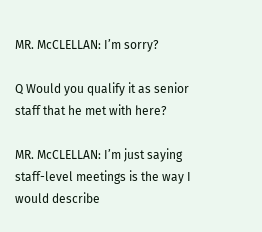MR. McCLELLAN: I’m sorry?

Q Would you qualify it as senior staff that he met with here?

MR. McCLELLAN: I’m just saying staff-level meetings is the way I would describe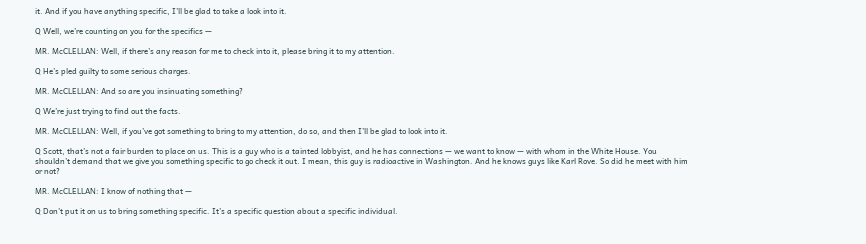it. And if you have anything specific, I’ll be glad to take a look into it.

Q Well, we’re counting on you for the specifics —

MR. McCLELLAN: Well, if there’s any reason for me to check into it, please bring it to my attention.

Q He’s pled guilty to some serious charges.

MR. McCLELLAN: And so are you insinuating something?

Q We’re just trying to find out the facts.

MR. McCLELLAN: Well, if you’ve got something to bring to my attention, do so, and then I’ll be glad to look into it.

Q Scott, that’s not a fair burden to place on us. This is a guy who is a tainted lobbyist, and he has connections — we want to know — with whom in the White House. You shouldn’t demand that we give you something specific to go check it out. I mean, this guy is radioactive in Washington. And he knows guys like Karl Rove. So did he meet with him or not?

MR. McCLELLAN: I know of nothing that —

Q Don’t put it on us to bring something specific. It’s a specific question about a specific individual.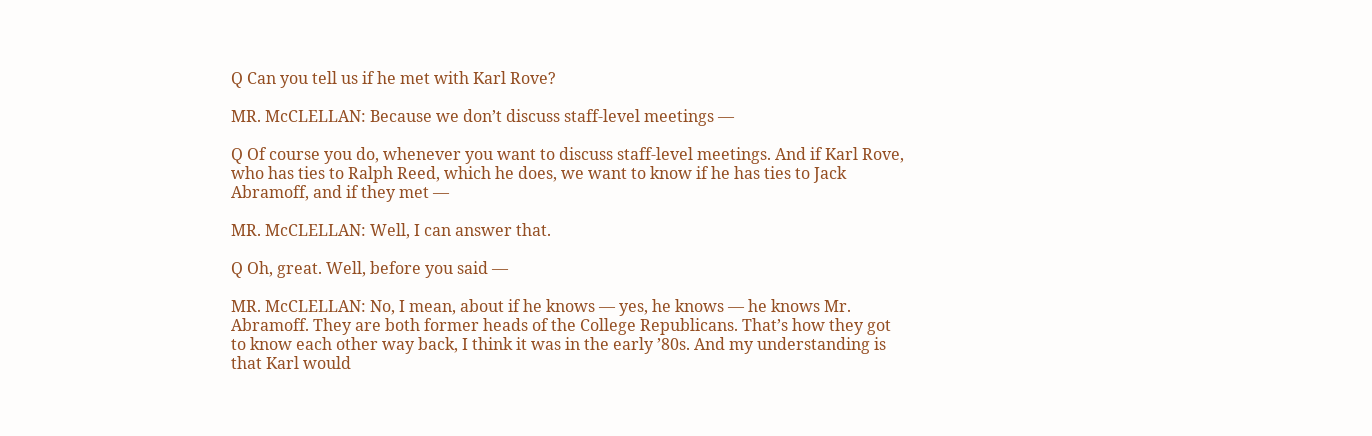Q Can you tell us if he met with Karl Rove?

MR. McCLELLAN: Because we don’t discuss staff-level meetings —

Q Of course you do, whenever you want to discuss staff-level meetings. And if Karl Rove, who has ties to Ralph Reed, which he does, we want to know if he has ties to Jack Abramoff, and if they met —

MR. McCLELLAN: Well, I can answer that.

Q Oh, great. Well, before you said —

MR. McCLELLAN: No, I mean, about if he knows — yes, he knows — he knows Mr. Abramoff. They are both former heads of the College Republicans. That’s how they got to know each other way back, I think it was in the early ’80s. And my understanding is that Karl would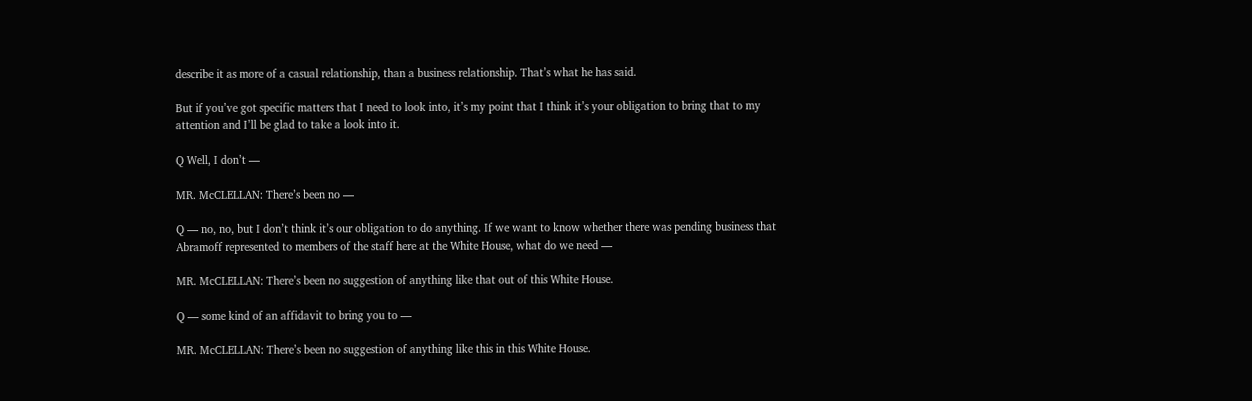describe it as more of a casual relationship, than a business relationship. That’s what he has said.

But if you’ve got specific matters that I need to look into, it’s my point that I think it’s your obligation to bring that to my attention and I’ll be glad to take a look into it.

Q Well, I don’t —

MR. McCLELLAN: There’s been no —

Q — no, no, but I don’t think it’s our obligation to do anything. If we want to know whether there was pending business that Abramoff represented to members of the staff here at the White House, what do we need —

MR. McCLELLAN: There’s been no suggestion of anything like that out of this White House.

Q — some kind of an affidavit to bring you to —

MR. McCLELLAN: There’s been no suggestion of anything like this in this White House.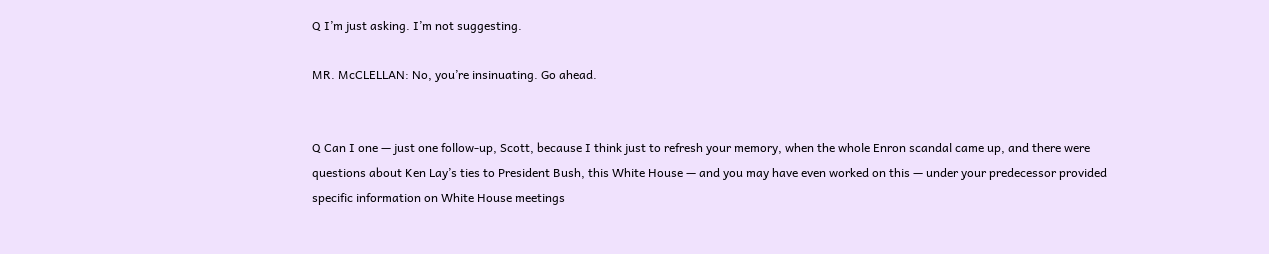Q I’m just asking. I’m not suggesting.

MR. McCLELLAN: No, you’re insinuating. Go ahead.


Q Can I one — just one follow-up, Scott, because I think just to refresh your memory, when the whole Enron scandal came up, and there were questions about Ken Lay’s ties to President Bush, this White House — and you may have even worked on this — under your predecessor provided specific information on White House meetings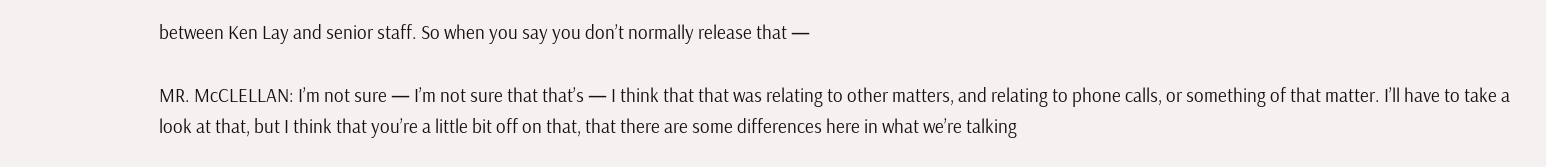between Ken Lay and senior staff. So when you say you don’t normally release that —

MR. McCLELLAN: I’m not sure — I’m not sure that that’s — I think that that was relating to other matters, and relating to phone calls, or something of that matter. I’ll have to take a look at that, but I think that you’re a little bit off on that, that there are some differences here in what we’re talking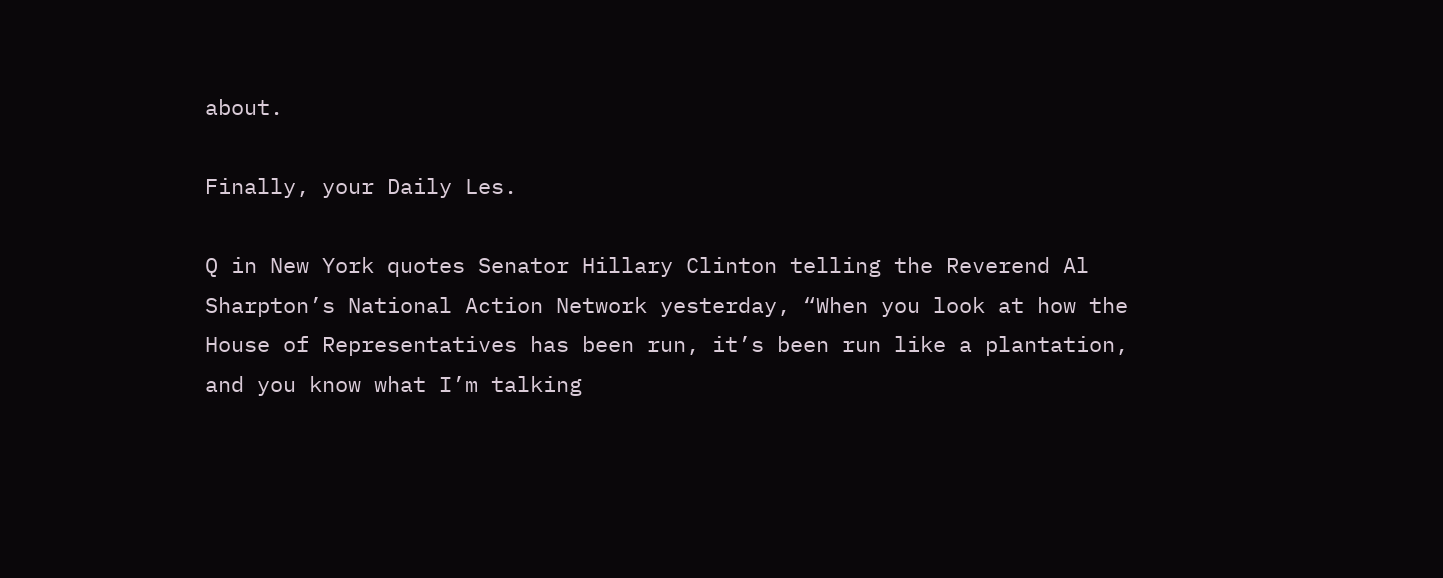about.

Finally, your Daily Les.

Q in New York quotes Senator Hillary Clinton telling the Reverend Al Sharpton’s National Action Network yesterday, “When you look at how the House of Representatives has been run, it’s been run like a plantation, and you know what I’m talking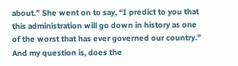about.” She went on to say, “I predict to you that this administration will go down in history as one of the worst that has ever governed our country.” And my question is, does the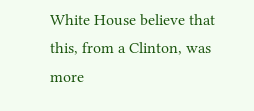White House believe that this, from a Clinton, was more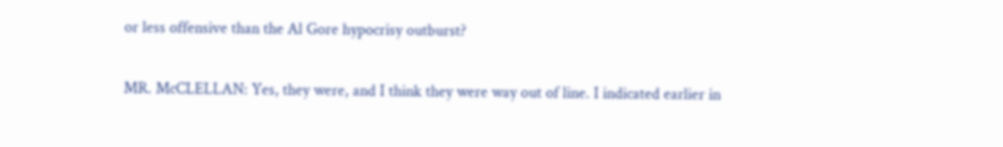or less offensive than the Al Gore hypocrisy outburst?

MR. McCLELLAN: Yes, they were, and I think they were way out of line. I indicated earlier in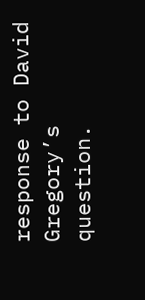response to David Gregory’s question.